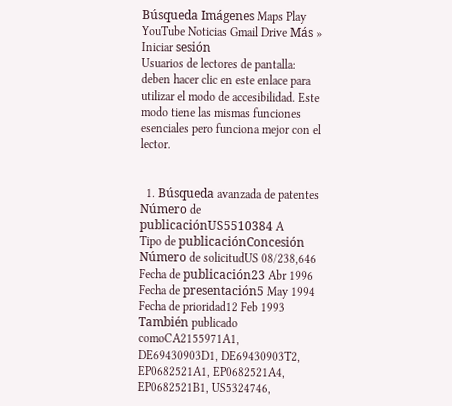Búsqueda Imágenes Maps Play YouTube Noticias Gmail Drive Más »
Iniciar sesión
Usuarios de lectores de pantalla: deben hacer clic en este enlace para utilizar el modo de accesibilidad. Este modo tiene las mismas funciones esenciales pero funciona mejor con el lector.


  1. Búsqueda avanzada de patentes
Número de publicaciónUS5510384 A
Tipo de publicaciónConcesión
Número de solicitudUS 08/238,646
Fecha de publicación23 Abr 1996
Fecha de presentación5 May 1994
Fecha de prioridad12 Feb 1993
También publicado comoCA2155971A1, DE69430903D1, DE69430903T2, EP0682521A1, EP0682521A4, EP0682521B1, US5324746,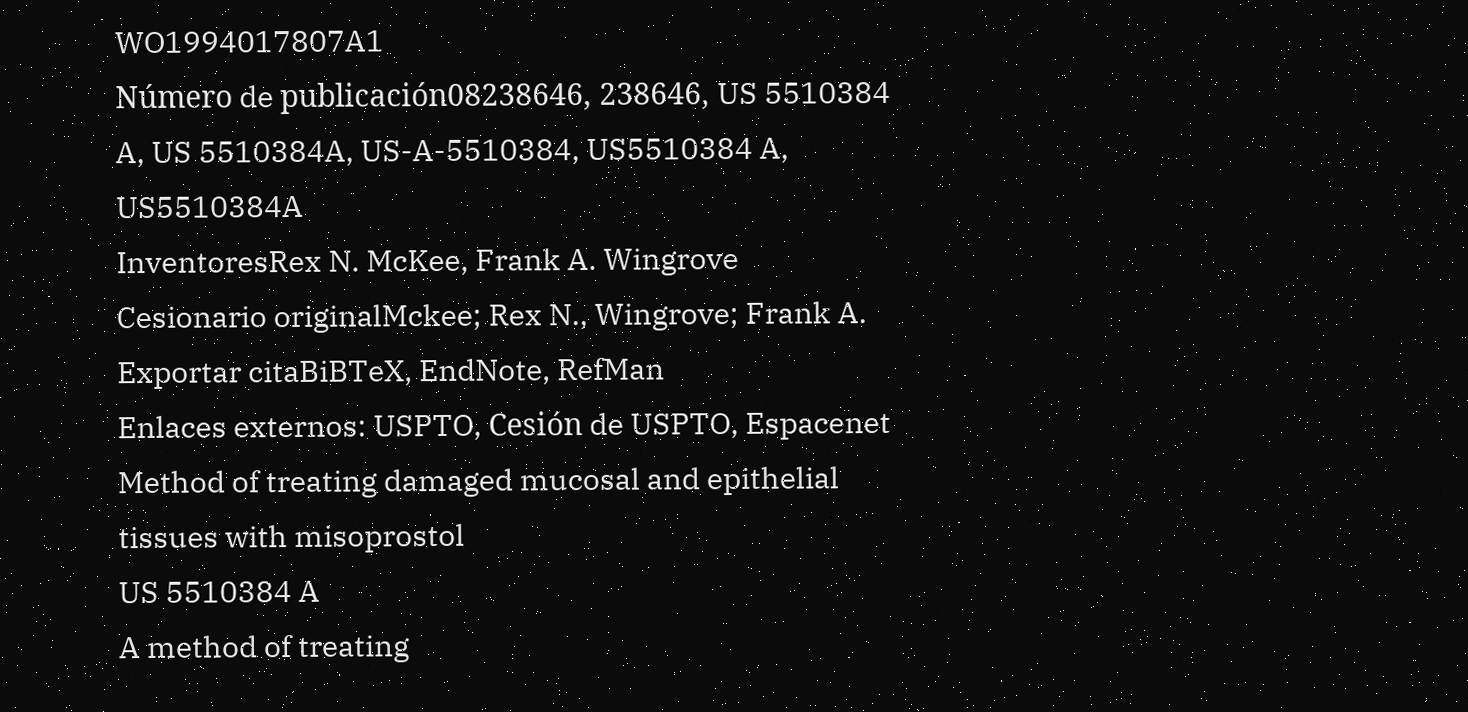WO1994017807A1
Número de publicación08238646, 238646, US 5510384 A, US 5510384A, US-A-5510384, US5510384 A, US5510384A
InventoresRex N. McKee, Frank A. Wingrove
Cesionario originalMckee; Rex N., Wingrove; Frank A.
Exportar citaBiBTeX, EndNote, RefMan
Enlaces externos: USPTO, Cesión de USPTO, Espacenet
Method of treating damaged mucosal and epithelial tissues with misoprostol
US 5510384 A
A method of treating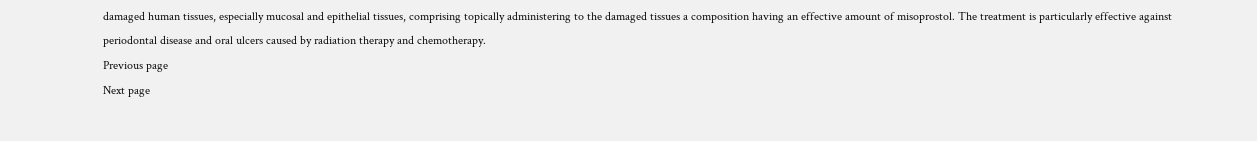damaged human tissues, especially mucosal and epithelial tissues, comprising topically administering to the damaged tissues a composition having an effective amount of misoprostol. The treatment is particularly effective against periodontal disease and oral ulcers caused by radiation therapy and chemotherapy.
Previous page
Next page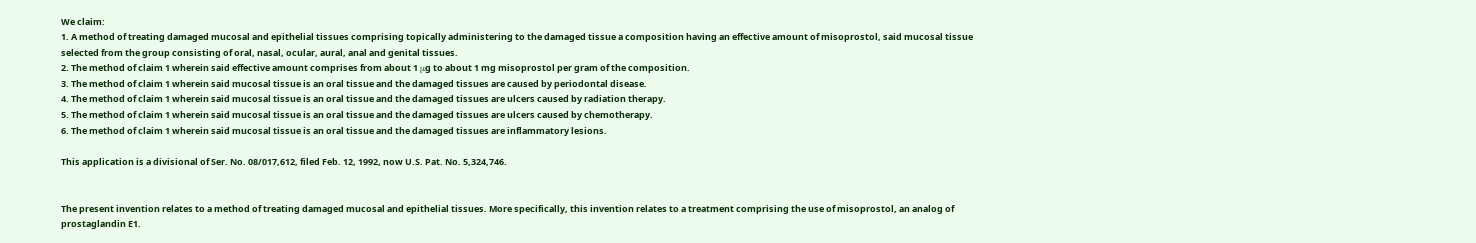We claim:
1. A method of treating damaged mucosal and epithelial tissues comprising topically administering to the damaged tissue a composition having an effective amount of misoprostol, said mucosal tissue selected from the group consisting of oral, nasal, ocular, aural, anal and genital tissues.
2. The method of claim 1 wherein said effective amount comprises from about 1 μg to about 1 mg misoprostol per gram of the composition.
3. The method of claim 1 wherein said mucosal tissue is an oral tissue and the damaged tissues are caused by periodontal disease.
4. The method of claim 1 wherein said mucosal tissue is an oral tissue and the damaged tissues are ulcers caused by radiation therapy.
5. The method of claim 1 wherein said mucosal tissue is an oral tissue and the damaged tissues are ulcers caused by chemotherapy.
6. The method of claim 1 wherein said mucosal tissue is an oral tissue and the damaged tissues are inflammatory lesions.

This application is a divisional of Ser. No. 08/017,612, filed Feb. 12, 1992, now U.S. Pat. No. 5,324,746.


The present invention relates to a method of treating damaged mucosal and epithelial tissues. More specifically, this invention relates to a treatment comprising the use of misoprostol, an analog of prostaglandin E1.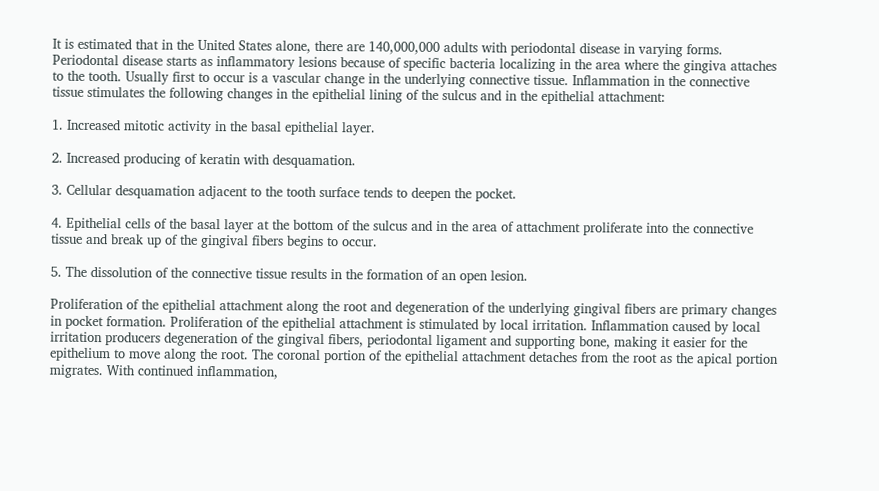It is estimated that in the United States alone, there are 140,000,000 adults with periodontal disease in varying forms. Periodontal disease starts as inflammatory lesions because of specific bacteria localizing in the area where the gingiva attaches to the tooth. Usually first to occur is a vascular change in the underlying connective tissue. Inflammation in the connective tissue stimulates the following changes in the epithelial lining of the sulcus and in the epithelial attachment:

1. Increased mitotic activity in the basal epithelial layer.

2. Increased producing of keratin with desquamation.

3. Cellular desquamation adjacent to the tooth surface tends to deepen the pocket.

4. Epithelial cells of the basal layer at the bottom of the sulcus and in the area of attachment proliferate into the connective tissue and break up of the gingival fibers begins to occur.

5. The dissolution of the connective tissue results in the formation of an open lesion.

Proliferation of the epithelial attachment along the root and degeneration of the underlying gingival fibers are primary changes in pocket formation. Proliferation of the epithelial attachment is stimulated by local irritation. Inflammation caused by local irritation producers degeneration of the gingival fibers, periodontal ligament and supporting bone, making it easier for the epithelium to move along the root. The coronal portion of the epithelial attachment detaches from the root as the apical portion migrates. With continued inflammation,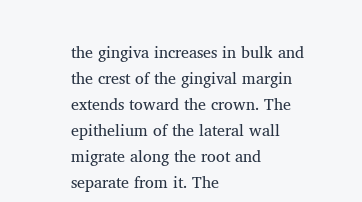the gingiva increases in bulk and the crest of the gingival margin extends toward the crown. The epithelium of the lateral wall migrate along the root and separate from it. The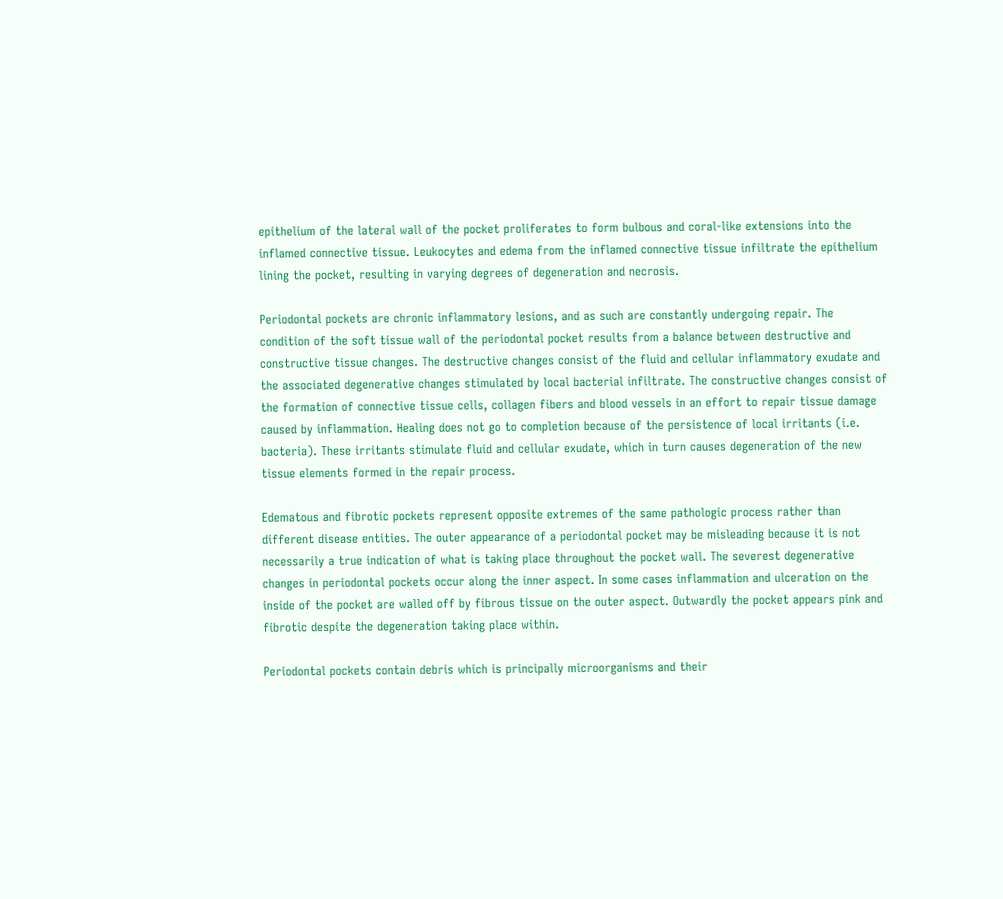epithelium of the lateral wall of the pocket proliferates to form bulbous and coral-like extensions into the inflamed connective tissue. Leukocytes and edema from the inflamed connective tissue infiltrate the epithelium lining the pocket, resulting in varying degrees of degeneration and necrosis.

Periodontal pockets are chronic inflammatory lesions, and as such are constantly undergoing repair. The condition of the soft tissue wall of the periodontal pocket results from a balance between destructive and constructive tissue changes. The destructive changes consist of the fluid and cellular inflammatory exudate and the associated degenerative changes stimulated by local bacterial infiltrate. The constructive changes consist of the formation of connective tissue cells, collagen fibers and blood vessels in an effort to repair tissue damage caused by inflammation. Healing does not go to completion because of the persistence of local irritants (i.e. bacteria). These irritants stimulate fluid and cellular exudate, which in turn causes degeneration of the new tissue elements formed in the repair process.

Edematous and fibrotic pockets represent opposite extremes of the same pathologic process rather than different disease entities. The outer appearance of a periodontal pocket may be misleading because it is not necessarily a true indication of what is taking place throughout the pocket wall. The severest degenerative changes in periodontal pockets occur along the inner aspect. In some cases inflammation and ulceration on the inside of the pocket are walled off by fibrous tissue on the outer aspect. Outwardly the pocket appears pink and fibrotic despite the degeneration taking place within.

Periodontal pockets contain debris which is principally microorganisms and their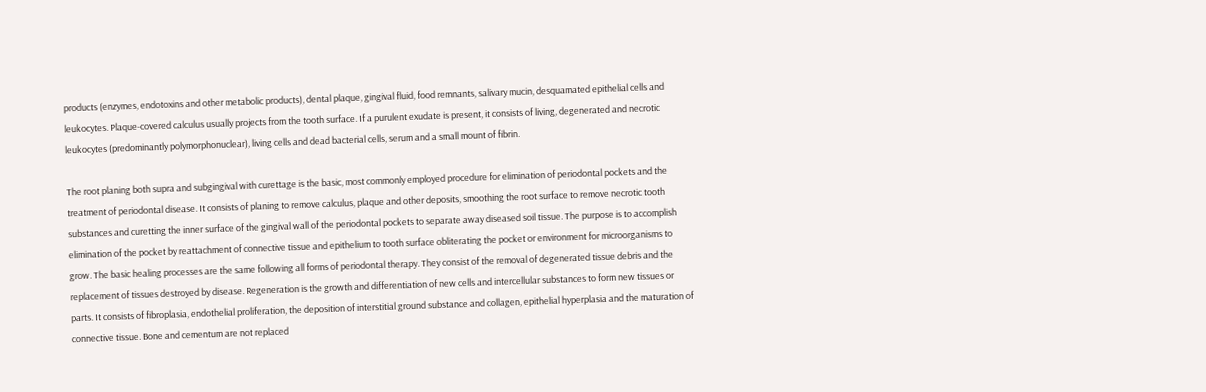products (enzymes, endotoxins and other metabolic products), dental plaque, gingival fluid, food remnants, salivary mucin, desquamated epithelial cells and leukocytes. Plaque-covered calculus usually projects from the tooth surface. If a purulent exudate is present, it consists of living, degenerated and necrotic leukocytes (predominantly polymorphonuclear), living cells and dead bacterial cells, serum and a small mount of fibrin.

The root planing both supra and subgingival with curettage is the basic, most commonly employed procedure for elimination of periodontal pockets and the treatment of periodontal disease. It consists of planing to remove calculus, plaque and other deposits, smoothing the root surface to remove necrotic tooth substances and curetting the inner surface of the gingival wall of the periodontal pockets to separate away diseased soil tissue. The purpose is to accomplish elimination of the pocket by reattachment of connective tissue and epithelium to tooth surface obliterating the pocket or environment for microorganisms to grow. The basic healing processes are the same following all forms of periodontal therapy. They consist of the removal of degenerated tissue debris and the replacement of tissues destroyed by disease. Regeneration is the growth and differentiation of new cells and intercellular substances to form new tissues or parts. It consists of fibroplasia, endothelial proliferation, the deposition of interstitial ground substance and collagen, epithelial hyperplasia and the maturation of connective tissue. Bone and cementum are not replaced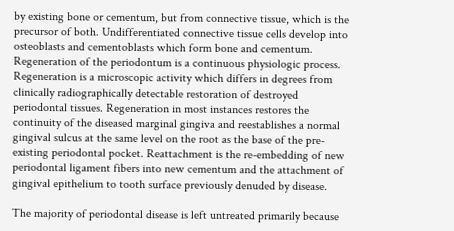by existing bone or cementum, but from connective tissue, which is the precursor of both. Undifferentiated connective tissue cells develop into osteoblasts and cementoblasts which form bone and cementum. Regeneration of the periodontum is a continuous physiologic process. Regeneration is a microscopic activity which differs in degrees from clinically radiographically detectable restoration of destroyed periodontal tissues. Regeneration in most instances restores the continuity of the diseased marginal gingiva and reestablishes a normal gingival sulcus at the same level on the root as the base of the pre-existing periodontal pocket. Reattachment is the re-embedding of new periodontal ligament fibers into new cementum and the attachment of gingival epithelium to tooth surface previously denuded by disease.

The majority of periodontal disease is left untreated primarily because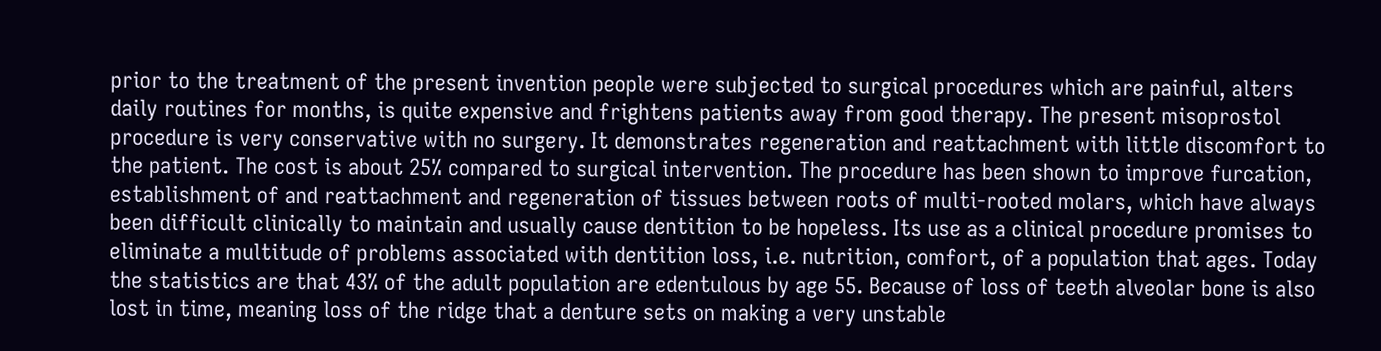prior to the treatment of the present invention people were subjected to surgical procedures which are painful, alters daily routines for months, is quite expensive and frightens patients away from good therapy. The present misoprostol procedure is very conservative with no surgery. It demonstrates regeneration and reattachment with little discomfort to the patient. The cost is about 25% compared to surgical intervention. The procedure has been shown to improve furcation, establishment of and reattachment and regeneration of tissues between roots of multi-rooted molars, which have always been difficult clinically to maintain and usually cause dentition to be hopeless. Its use as a clinical procedure promises to eliminate a multitude of problems associated with dentition loss, i.e. nutrition, comfort, of a population that ages. Today the statistics are that 43% of the adult population are edentulous by age 55. Because of loss of teeth alveolar bone is also lost in time, meaning loss of the ridge that a denture sets on making a very unstable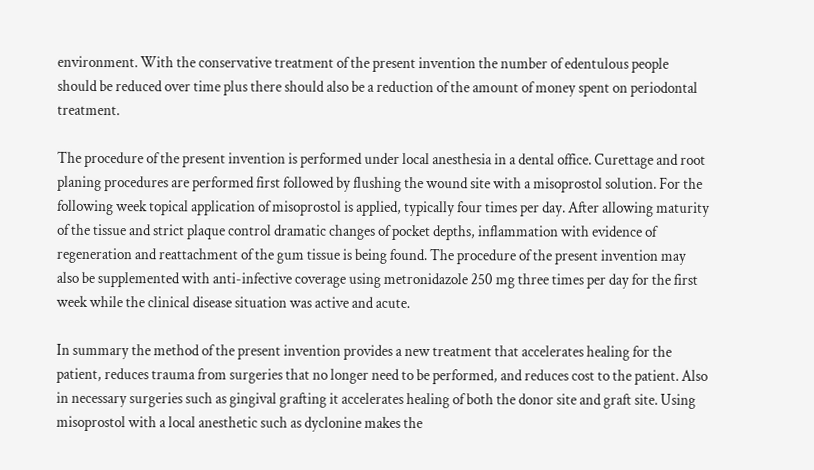environment. With the conservative treatment of the present invention the number of edentulous people should be reduced over time plus there should also be a reduction of the amount of money spent on periodontal treatment.

The procedure of the present invention is performed under local anesthesia in a dental office. Curettage and root planing procedures are performed first followed by flushing the wound site with a misoprostol solution. For the following week topical application of misoprostol is applied, typically four times per day. After allowing maturity of the tissue and strict plaque control dramatic changes of pocket depths, inflammation with evidence of regeneration and reattachment of the gum tissue is being found. The procedure of the present invention may also be supplemented with anti-infective coverage using metronidazole 250 mg three times per day for the first week while the clinical disease situation was active and acute.

In summary the method of the present invention provides a new treatment that accelerates healing for the patient, reduces trauma from surgeries that no longer need to be performed, and reduces cost to the patient. Also in necessary surgeries such as gingival grafting it accelerates healing of both the donor site and graft site. Using misoprostol with a local anesthetic such as dyclonine makes the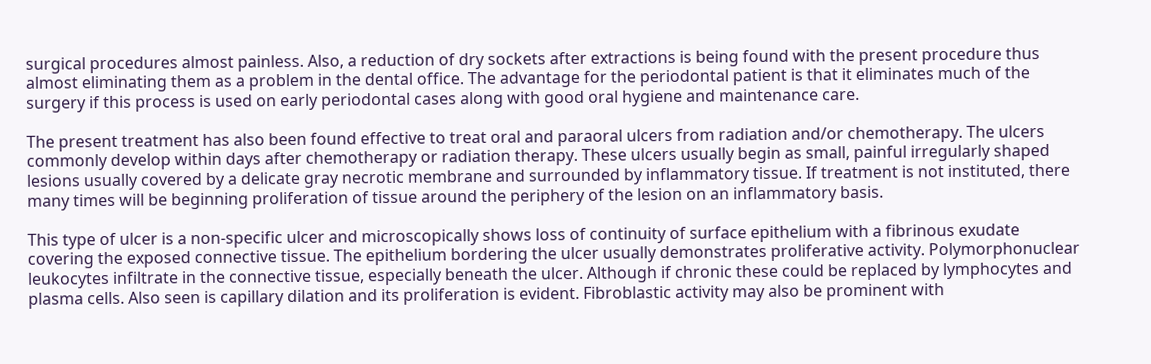surgical procedures almost painless. Also, a reduction of dry sockets after extractions is being found with the present procedure thus almost eliminating them as a problem in the dental office. The advantage for the periodontal patient is that it eliminates much of the surgery if this process is used on early periodontal cases along with good oral hygiene and maintenance care.

The present treatment has also been found effective to treat oral and paraoral ulcers from radiation and/or chemotherapy. The ulcers commonly develop within days after chemotherapy or radiation therapy. These ulcers usually begin as small, painful irregularly shaped lesions usually covered by a delicate gray necrotic membrane and surrounded by inflammatory tissue. If treatment is not instituted, there many times will be beginning proliferation of tissue around the periphery of the lesion on an inflammatory basis.

This type of ulcer is a non-specific ulcer and microscopically shows loss of continuity of surface epithelium with a fibrinous exudate covering the exposed connective tissue. The epithelium bordering the ulcer usually demonstrates proliferative activity. Polymorphonuclear leukocytes infiltrate in the connective tissue, especially beneath the ulcer. Although if chronic these could be replaced by lymphocytes and plasma cells. Also seen is capillary dilation and its proliferation is evident. Fibroblastic activity may also be prominent with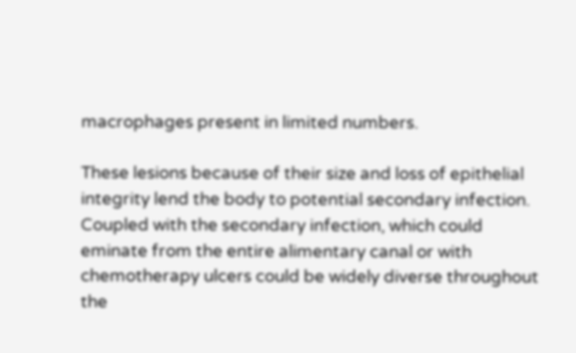macrophages present in limited numbers.

These lesions because of their size and loss of epithelial integrity lend the body to potential secondary infection. Coupled with the secondary infection, which could eminate from the entire alimentary canal or with chemotherapy ulcers could be widely diverse throughout the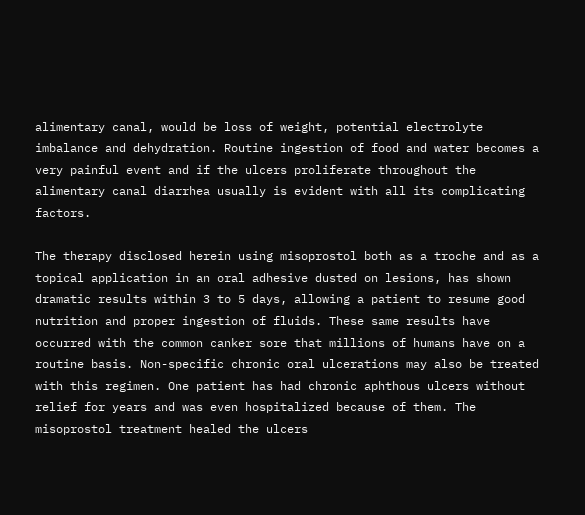alimentary canal, would be loss of weight, potential electrolyte imbalance and dehydration. Routine ingestion of food and water becomes a very painful event and if the ulcers proliferate throughout the alimentary canal diarrhea usually is evident with all its complicating factors.

The therapy disclosed herein using misoprostol both as a troche and as a topical application in an oral adhesive dusted on lesions, has shown dramatic results within 3 to 5 days, allowing a patient to resume good nutrition and proper ingestion of fluids. These same results have occurred with the common canker sore that millions of humans have on a routine basis. Non-specific chronic oral ulcerations may also be treated with this regimen. One patient has had chronic aphthous ulcers without relief for years and was even hospitalized because of them. The misoprostol treatment healed the ulcers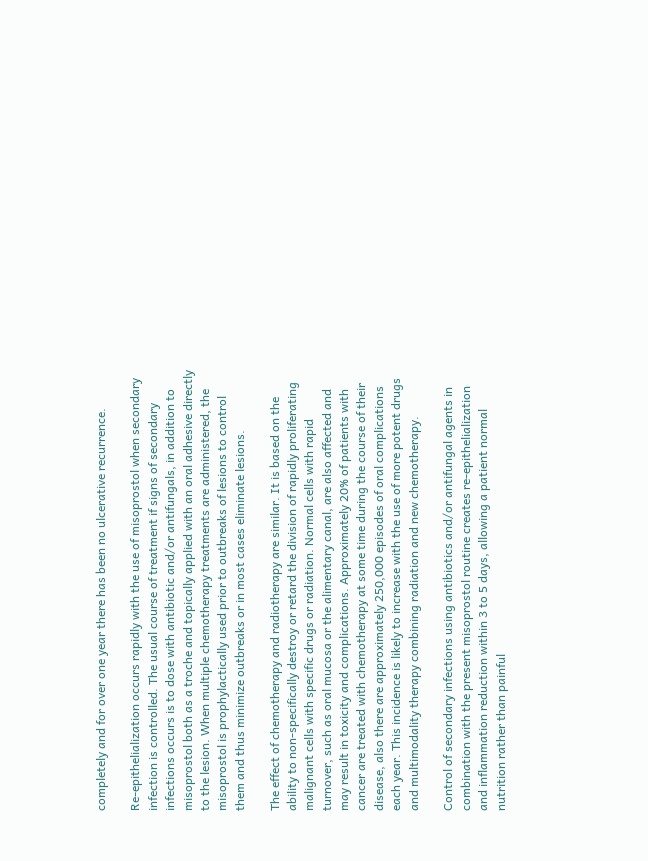completely and for over one year there has been no ulcerative recurrence.

Re-epithelialization occurs rapidly with the use of misoprostol when secondary infection is controlled. The usual course of treatment if signs of secondary infections occurs is to dose with antibiotic and/or antifungals, in addition to misoprostol both as a troche and topically applied with an oral adhesive directly to the lesion. When multiple chemotherapy treatments are administered, the misoprostol is prophylactically used prior to outbreaks of lesions to control them and thus minimize outbreaks or in most cases eliminate lesions.

The effect of chemotherapy and radiotherapy are similar. It is based on the ability to non-specifically destroy or retard the division of rapidly proliferating malignant cells with specific drugs or radiation. Normal cells with rapid turnover, such as oral mucosa or the alimentary canal, are also affected and may result in toxicity and complications. Approximately 20% of patients with cancer are treated with chemotherapy at some time during the course of their disease, also there are approximately 250,000 episodes of oral complications each year. This incidence is likely to increase with the use of more potent drugs and multimodality therapy combining radiation and new chemotherapy.

Control of secondary infections using antibiotics and/or antifungal agents in combination with the present misoprostol routine creates re-epithelialization and inflammation reduction within 3 to 5 days, allowing a patient normal nutrition rather than painful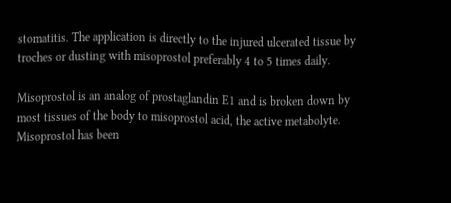stomatitis. The application is directly to the injured ulcerated tissue by troches or dusting with misoprostol preferably 4 to 5 times daily.

Misoprostol is an analog of prostaglandin E1 and is broken down by most tissues of the body to misoprostol acid, the active metabolyte. Misoprostol has been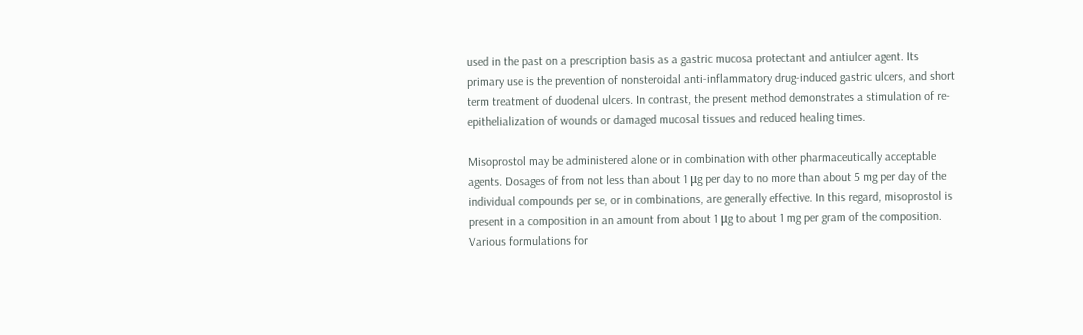used in the past on a prescription basis as a gastric mucosa protectant and antiulcer agent. Its primary use is the prevention of nonsteroidal anti-inflammatory drug-induced gastric ulcers, and short term treatment of duodenal ulcers. In contrast, the present method demonstrates a stimulation of re-epithelialization of wounds or damaged mucosal tissues and reduced healing times.

Misoprostol may be administered alone or in combination with other pharmaceutically acceptable agents. Dosages of from not less than about 1 μg per day to no more than about 5 mg per day of the individual compounds per se, or in combinations, are generally effective. In this regard, misoprostol is present in a composition in an amount from about 1 μg to about 1 mg per gram of the composition. Various formulations for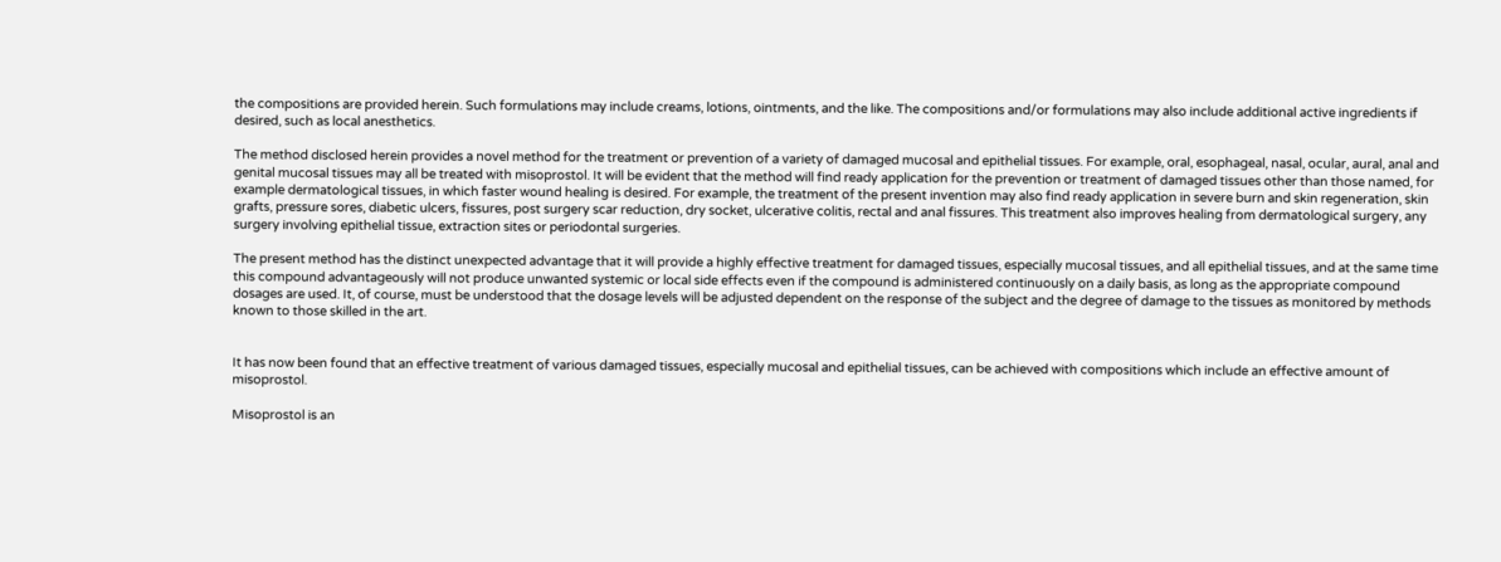the compositions are provided herein. Such formulations may include creams, lotions, ointments, and the like. The compositions and/or formulations may also include additional active ingredients if desired, such as local anesthetics.

The method disclosed herein provides a novel method for the treatment or prevention of a variety of damaged mucosal and epithelial tissues. For example, oral, esophageal, nasal, ocular, aural, anal and genital mucosal tissues may all be treated with misoprostol. It will be evident that the method will find ready application for the prevention or treatment of damaged tissues other than those named, for example dermatological tissues, in which faster wound healing is desired. For example, the treatment of the present invention may also find ready application in severe burn and skin regeneration, skin grafts, pressure sores, diabetic ulcers, fissures, post surgery scar reduction, dry socket, ulcerative colitis, rectal and anal fissures. This treatment also improves healing from dermatological surgery, any surgery involving epithelial tissue, extraction sites or periodontal surgeries.

The present method has the distinct unexpected advantage that it will provide a highly effective treatment for damaged tissues, especially mucosal tissues, and all epithelial tissues, and at the same time this compound advantageously will not produce unwanted systemic or local side effects even if the compound is administered continuously on a daily basis, as long as the appropriate compound dosages are used. It, of course, must be understood that the dosage levels will be adjusted dependent on the response of the subject and the degree of damage to the tissues as monitored by methods known to those skilled in the art.


It has now been found that an effective treatment of various damaged tissues, especially mucosal and epithelial tissues, can be achieved with compositions which include an effective amount of misoprostol.

Misoprostol is an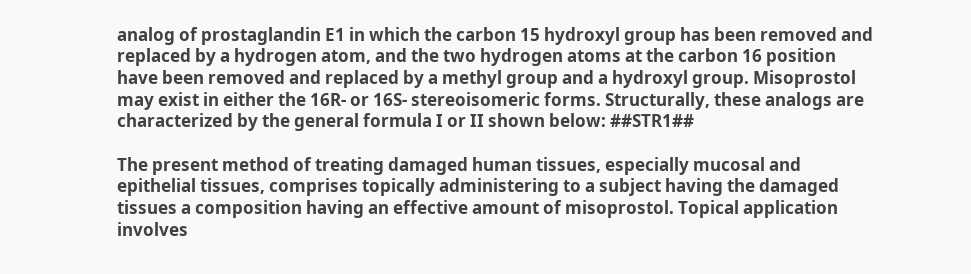analog of prostaglandin E1 in which the carbon 15 hydroxyl group has been removed and replaced by a hydrogen atom, and the two hydrogen atoms at the carbon 16 position have been removed and replaced by a methyl group and a hydroxyl group. Misoprostol may exist in either the 16R- or 16S- stereoisomeric forms. Structurally, these analogs are characterized by the general formula I or II shown below: ##STR1##

The present method of treating damaged human tissues, especially mucosal and epithelial tissues, comprises topically administering to a subject having the damaged tissues a composition having an effective amount of misoprostol. Topical application involves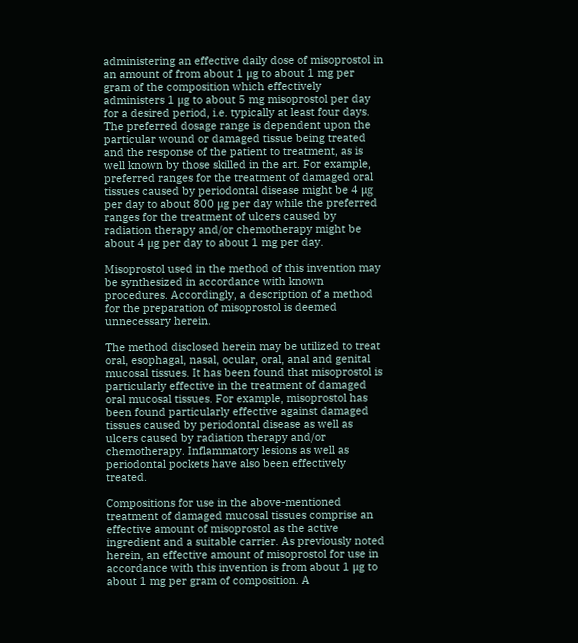administering an effective daily dose of misoprostol in an amount of from about 1 μg to about 1 mg per gram of the composition which effectively administers 1 μg to about 5 mg misoprostol per day for a desired period, i.e. typically at least four days. The preferred dosage range is dependent upon the particular wound or damaged tissue being treated and the response of the patient to treatment, as is well known by those skilled in the art. For example, preferred ranges for the treatment of damaged oral tissues caused by periodontal disease might be 4 μg per day to about 800 μg per day while the preferred ranges for the treatment of ulcers caused by radiation therapy and/or chemotherapy might be about 4 μg per day to about 1 mg per day.

Misoprostol used in the method of this invention may be synthesized in accordance with known procedures. Accordingly, a description of a method for the preparation of misoprostol is deemed unnecessary herein.

The method disclosed herein may be utilized to treat oral, esophagal, nasal, ocular, oral, anal and genital mucosal tissues. It has been found that misoprostol is particularly effective in the treatment of damaged oral mucosal tissues. For example, misoprostol has been found particularly effective against damaged tissues caused by periodontal disease as well as ulcers caused by radiation therapy and/or chemotherapy. Inflammatory lesions as well as periodontal pockets have also been effectively treated.

Compositions for use in the above-mentioned treatment of damaged mucosal tissues comprise an effective amount of misoprostol as the active ingredient and a suitable carrier. As previously noted herein, an effective amount of misoprostol for use in accordance with this invention is from about 1 μg to about 1 mg per gram of composition. A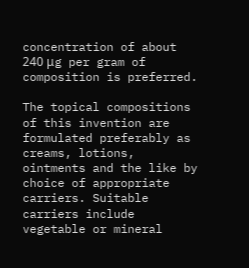concentration of about 240 μg per gram of composition is preferred.

The topical compositions of this invention are formulated preferably as creams, lotions, ointments and the like by choice of appropriate carriers. Suitable carriers include vegetable or mineral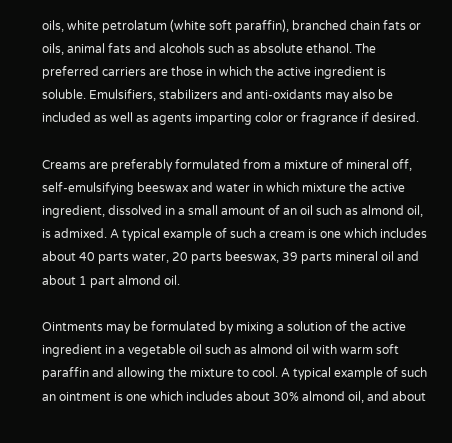oils, white petrolatum (white soft paraffin), branched chain fats or oils, animal fats and alcohols such as absolute ethanol. The preferred carriers are those in which the active ingredient is soluble. Emulsifiers, stabilizers and anti-oxidants may also be included as well as agents imparting color or fragrance if desired.

Creams are preferably formulated from a mixture of mineral off, self-emulsifying beeswax and water in which mixture the active ingredient, dissolved in a small amount of an oil such as almond oil, is admixed. A typical example of such a cream is one which includes about 40 parts water, 20 parts beeswax, 39 parts mineral oil and about 1 part almond oil.

Ointments may be formulated by mixing a solution of the active ingredient in a vegetable oil such as almond oil with warm soft paraffin and allowing the mixture to cool. A typical example of such an ointment is one which includes about 30% almond oil, and about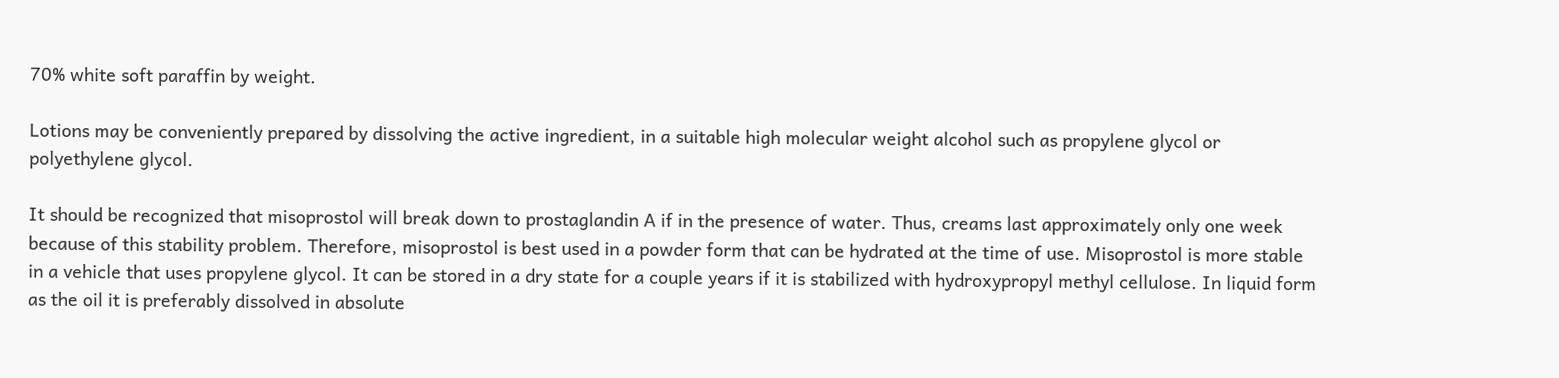70% white soft paraffin by weight.

Lotions may be conveniently prepared by dissolving the active ingredient, in a suitable high molecular weight alcohol such as propylene glycol or polyethylene glycol.

It should be recognized that misoprostol will break down to prostaglandin A if in the presence of water. Thus, creams last approximately only one week because of this stability problem. Therefore, misoprostol is best used in a powder form that can be hydrated at the time of use. Misoprostol is more stable in a vehicle that uses propylene glycol. It can be stored in a dry state for a couple years if it is stabilized with hydroxypropyl methyl cellulose. In liquid form as the oil it is preferably dissolved in absolute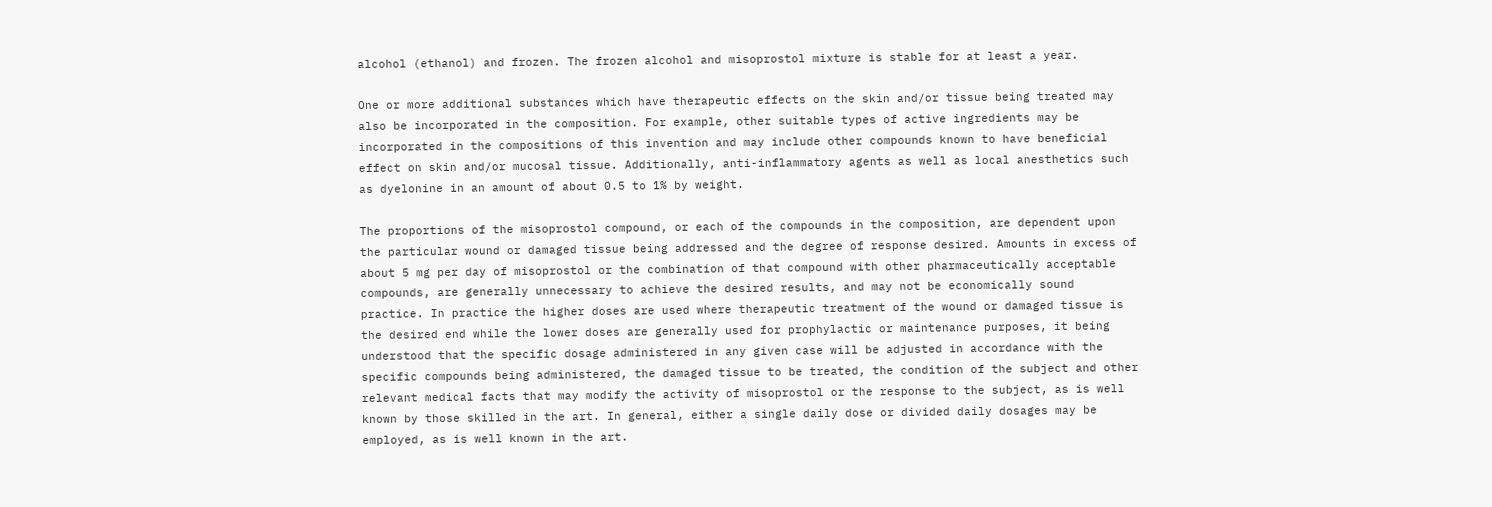alcohol (ethanol) and frozen. The frozen alcohol and misoprostol mixture is stable for at least a year.

One or more additional substances which have therapeutic effects on the skin and/or tissue being treated may also be incorporated in the composition. For example, other suitable types of active ingredients may be incorporated in the compositions of this invention and may include other compounds known to have beneficial effect on skin and/or mucosal tissue. Additionally, anti-inflammatory agents as well as local anesthetics such as dyelonine in an amount of about 0.5 to 1% by weight.

The proportions of the misoprostol compound, or each of the compounds in the composition, are dependent upon the particular wound or damaged tissue being addressed and the degree of response desired. Amounts in excess of about 5 mg per day of misoprostol or the combination of that compound with other pharmaceutically acceptable compounds, are generally unnecessary to achieve the desired results, and may not be economically sound practice. In practice the higher doses are used where therapeutic treatment of the wound or damaged tissue is the desired end while the lower doses are generally used for prophylactic or maintenance purposes, it being understood that the specific dosage administered in any given case will be adjusted in accordance with the specific compounds being administered, the damaged tissue to be treated, the condition of the subject and other relevant medical facts that may modify the activity of misoprostol or the response to the subject, as is well known by those skilled in the art. In general, either a single daily dose or divided daily dosages may be employed, as is well known in the art.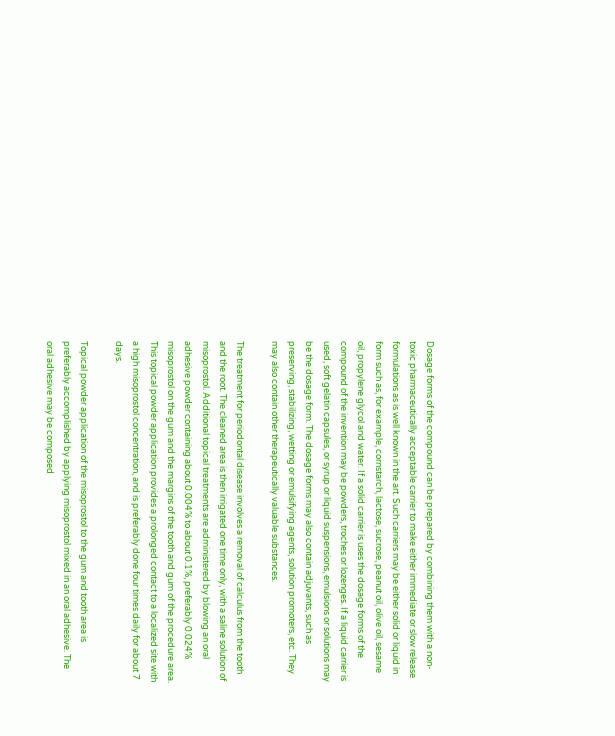Dosage forms of the compound can be prepared by combining them with a non-toxic pharmaceutically acceptable carrier to make either immediate or slow release formulations as is well known in the art. Such carriers may be either solid or liquid in form such as, for example, cornstarch, lactose, sucrose, peanut oil, olive oil, sesame oil, propylene glycol and water. If a solid carrier is uses the dosage forms of the compound of the invention may be powders, troches or lozenges. If a liquid carrier is used, soft gelatin capsules, or syrup or liquid suspensions, emulsions or solutions may be the dosage form. The dosage forms may also contain adjuvants, such as preserving, stabilizing, wetting or emulsifying agents, solution promoters, etc. They may also contain other therapeutically valuable substances.

The treatment for periodontal disease involves a removal of calculus from the tooth and the root. The cleaned area is then irrigated one time only, with a saline solution of misoprostol. Additional topical treatments are administered by blowing an oral adhesive powder containing about 0.004% to about 0.1%, preferably 0.024% misoprostol on the gum and the margins of the tooth and gum of the procedure area. This topical powder application provides a prolonged contact to a localized site with a high misoprostol concentration, and is preferably done four times daily for about 7 days.

Topical powder application of the misoprostol to the gum and tooth area is preferably accomplished by applying misoprostol mixed in an oral adhesive. The oral adhesive may be composed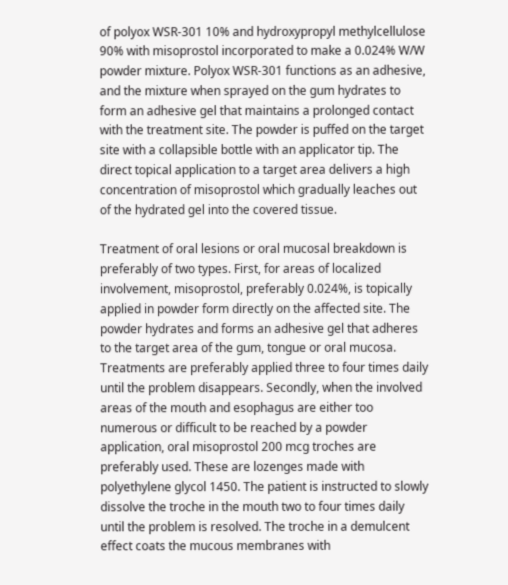of polyox WSR-301 10% and hydroxypropyl methylcellulose 90% with misoprostol incorporated to make a 0.024% W/W powder mixture. Polyox WSR-301 functions as an adhesive, and the mixture when sprayed on the gum hydrates to form an adhesive gel that maintains a prolonged contact with the treatment site. The powder is puffed on the target site with a collapsible bottle with an applicator tip. The direct topical application to a target area delivers a high concentration of misoprostol which gradually leaches out of the hydrated gel into the covered tissue.

Treatment of oral lesions or oral mucosal breakdown is preferably of two types. First, for areas of localized involvement, misoprostol, preferably 0.024%, is topically applied in powder form directly on the affected site. The powder hydrates and forms an adhesive gel that adheres to the target area of the gum, tongue or oral mucosa. Treatments are preferably applied three to four times daily until the problem disappears. Secondly, when the involved areas of the mouth and esophagus are either too numerous or difficult to be reached by a powder application, oral misoprostol 200 mcg troches are preferably used. These are lozenges made with polyethylene glycol 1450. The patient is instructed to slowly dissolve the troche in the mouth two to four times daily until the problem is resolved. The troche in a demulcent effect coats the mucous membranes with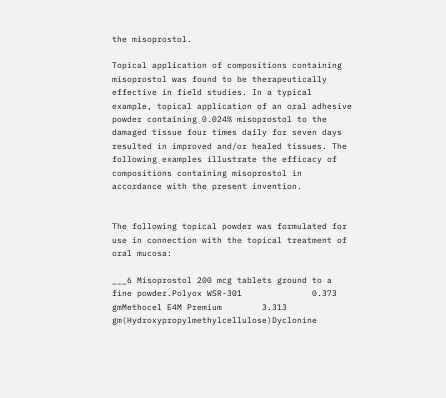the misoprostol.

Topical application of compositions containing misoprostol was found to be therapeutically effective in field studies. In a typical example, topical application of an oral adhesive powder containing 0.024% misoprostol to the damaged tissue four times daily for seven days resulted in improved and/or healed tissues. The following examples illustrate the efficacy of compositions containing misoprostol in accordance with the present invention.


The following topical powder was formulated for use in connection with the topical treatment of oral mucosa:

___6 Misoprostol 200 mcg tablets ground to a fine powder.Polyox WSR-301              0.373 gmMethocel E4M Premium        3.313 gm(Hydroxypropylmethylcellulose)Dyclonine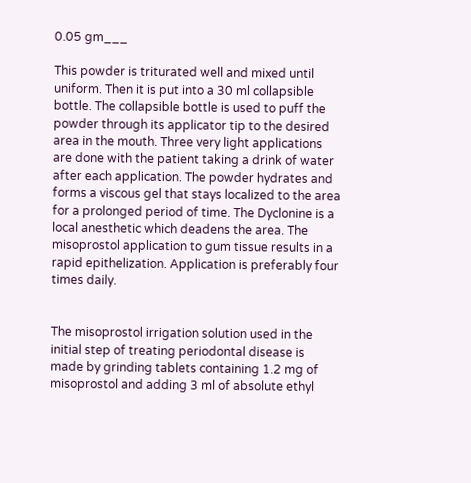0.05 gm___

This powder is triturated well and mixed until uniform. Then it is put into a 30 ml collapsible bottle. The collapsible bottle is used to puff the powder through its applicator tip to the desired area in the mouth. Three very light applications are done with the patient taking a drink of water after each application. The powder hydrates and forms a viscous gel that stays localized to the area for a prolonged period of time. The Dyclonine is a local anesthetic which deadens the area. The misoprostol application to gum tissue results in a rapid epithelization. Application is preferably four times daily.


The misoprostol irrigation solution used in the initial step of treating periodontal disease is made by grinding tablets containing 1.2 mg of misoprostol and adding 3 ml of absolute ethyl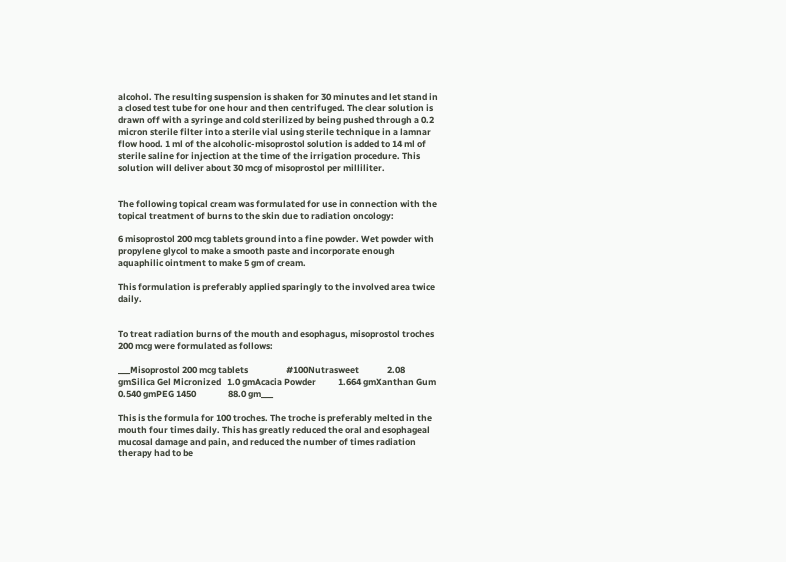alcohol. The resulting suspension is shaken for 30 minutes and let stand in a closed test tube for one hour and then centrifuged. The clear solution is drawn off with a syringe and cold sterilized by being pushed through a 0.2 micron sterile filter into a sterile vial using sterile technique in a lamnar flow hood. 1 ml of the alcoholic-misoprostol solution is added to 14 ml of sterile saline for injection at the time of the irrigation procedure. This solution will deliver about 30 mcg of misoprostol per milliliter.


The following topical cream was formulated for use in connection with the topical treatment of burns to the skin due to radiation oncology:

6 misoprostol 200 mcg tablets ground into a fine powder. Wet powder with propylene glycol to make a smooth paste and incorporate enough aquaphilic ointment to make 5 gm of cream.

This formulation is preferably applied sparingly to the involved area twice daily.


To treat radiation burns of the mouth and esophagus, misoprostol troches 200 mcg were formulated as follows:

___Misoprostol 200 mcg tablets                   #100Nutrasweet              2.08 gmSilica Gel Micronized   1.0 gmAcacia Powder           1.664 gmXanthan Gum             0.540 gmPEG 1450                88.0 gm___

This is the formula for 100 troches. The troche is preferably melted in the mouth four times daily. This has greatly reduced the oral and esophageal mucosal damage and pain, and reduced the number of times radiation therapy had to be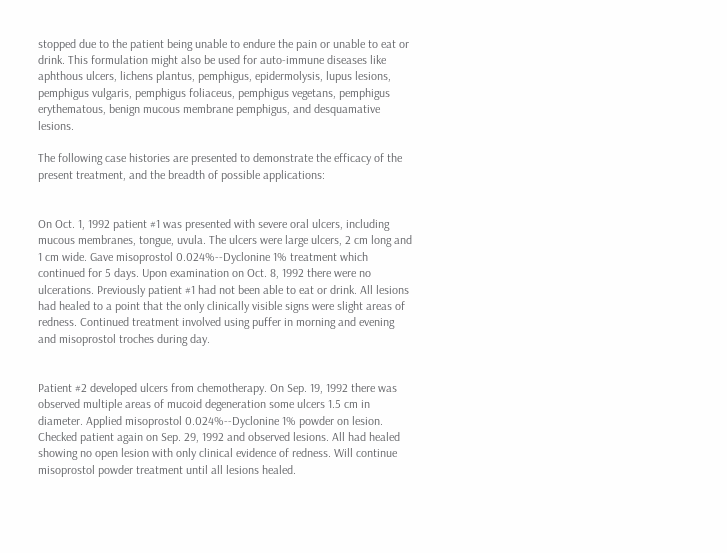stopped due to the patient being unable to endure the pain or unable to eat or drink. This formulation might also be used for auto-immune diseases like aphthous ulcers, lichens plantus, pemphigus, epidermolysis, lupus lesions, pemphigus vulgaris, pemphigus foliaceus, pemphigus vegetans, pemphigus erythematous, benign mucous membrane pemphigus, and desquamative lesions.

The following case histories are presented to demonstrate the efficacy of the present treatment, and the breadth of possible applications:


On Oct. 1, 1992 patient #1 was presented with severe oral ulcers, including mucous membranes, tongue, uvula. The ulcers were large ulcers, 2 cm long and 1 cm wide. Gave misoprostol 0.024%--Dyclonine 1% treatment which continued for 5 days. Upon examination on Oct. 8, 1992 there were no ulcerations. Previously patient #1 had not been able to eat or drink. All lesions had healed to a point that the only clinically visible signs were slight areas of redness. Continued treatment involved using puffer in morning and evening and misoprostol troches during day.


Patient #2 developed ulcers from chemotherapy. On Sep. 19, 1992 there was observed multiple areas of mucoid degeneration some ulcers 1.5 cm in diameter. Applied misoprostol 0.024%--Dyclonine 1% powder on lesion. Checked patient again on Sep. 29, 1992 and observed lesions. All had healed showing no open lesion with only clinical evidence of redness. Will continue misoprostol powder treatment until all lesions healed.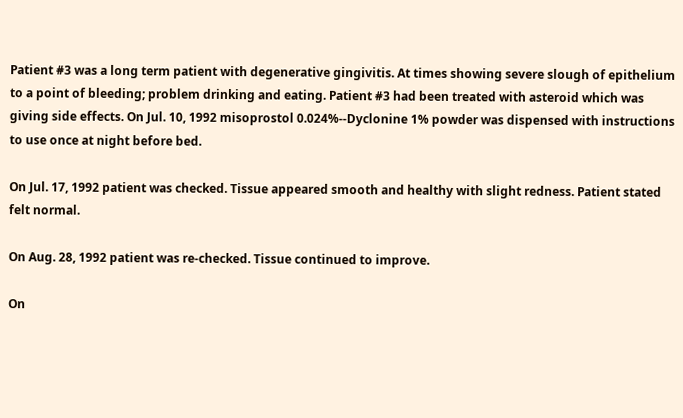Patient #3 was a long term patient with degenerative gingivitis. At times showing severe slough of epithelium to a point of bleeding; problem drinking and eating. Patient #3 had been treated with asteroid which was giving side effects. On Jul. 10, 1992 misoprostol 0.024%--Dyclonine 1% powder was dispensed with instructions to use once at night before bed.

On Jul. 17, 1992 patient was checked. Tissue appeared smooth and healthy with slight redness. Patient stated felt normal.

On Aug. 28, 1992 patient was re-checked. Tissue continued to improve.

On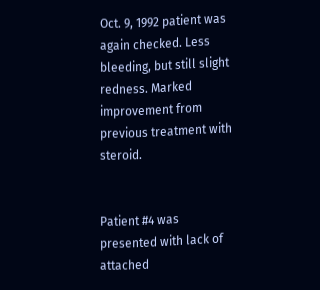Oct. 9, 1992 patient was again checked. Less bleeding, but still slight redness. Marked improvement from previous treatment with steroid.


Patient #4 was presented with lack of attached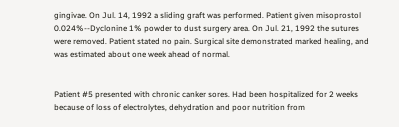gingivae. On Jul. 14, 1992 a sliding graft was performed. Patient given misoprostol 0.024%--Dyclonine 1% powder to dust surgery area. On Jul. 21, 1992 the sutures were removed. Patient stated no pain. Surgical site demonstrated marked healing, and was estimated about one week ahead of normal.


Patient #5 presented with chronic canker sores. Had been hospitalized for 2 weeks because of loss of electrolytes, dehydration and poor nutrition from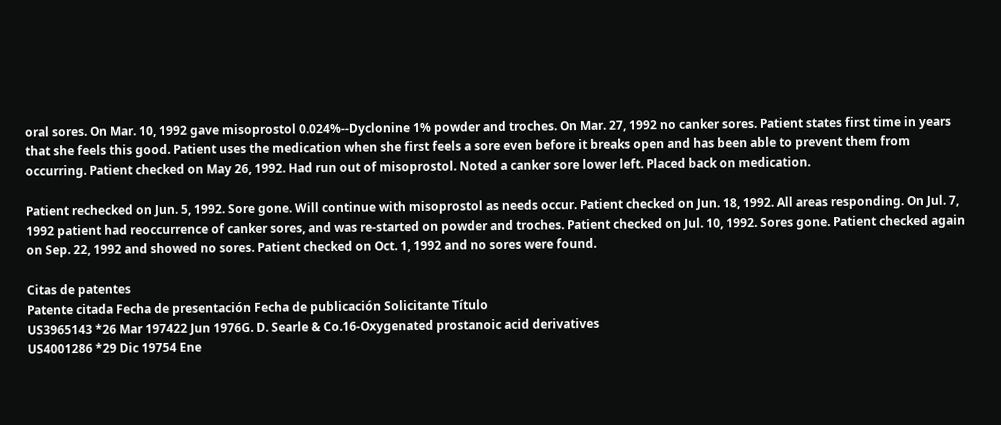oral sores. On Mar. 10, 1992 gave misoprostol 0.024%--Dyclonine 1% powder and troches. On Mar. 27, 1992 no canker sores. Patient states first time in years that she feels this good. Patient uses the medication when she first feels a sore even before it breaks open and has been able to prevent them from occurring. Patient checked on May 26, 1992. Had run out of misoprostol. Noted a canker sore lower left. Placed back on medication.

Patient rechecked on Jun. 5, 1992. Sore gone. Will continue with misoprostol as needs occur. Patient checked on Jun. 18, 1992. All areas responding. On Jul. 7, 1992 patient had reoccurrence of canker sores, and was re-started on powder and troches. Patient checked on Jul. 10, 1992. Sores gone. Patient checked again on Sep. 22, 1992 and showed no sores. Patient checked on Oct. 1, 1992 and no sores were found.

Citas de patentes
Patente citada Fecha de presentación Fecha de publicación Solicitante Título
US3965143 *26 Mar 197422 Jun 1976G. D. Searle & Co.16-Oxygenated prostanoic acid derivatives
US4001286 *29 Dic 19754 Ene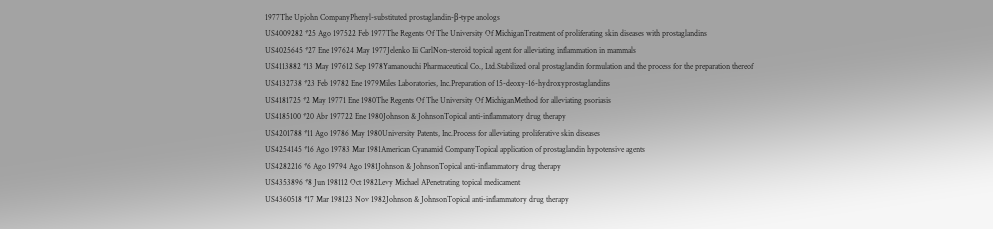1977The Upjohn CompanyPhenyl-substituted prostaglandin-β-type anologs
US4009282 *25 Ago 197522 Feb 1977The Regents Of The University Of MichiganTreatment of proliferating skin diseases with prostaglandins
US4025645 *27 Ene 197624 May 1977Jelenko Iii CarlNon-steroid topical agent for alleviating inflammation in mammals
US4113882 *13 May 197612 Sep 1978Yamanouchi Pharmaceutical Co., Ltd.Stabilized oral prostaglandin formulation and the process for the preparation thereof
US4132738 *23 Feb 19782 Ene 1979Miles Laboratories, Inc.Preparation of 15-deoxy-16-hydroxyprostaglandins
US4181725 *2 May 19771 Ene 1980The Regents Of The University Of MichiganMethod for alleviating psoriasis
US4185100 *20 Abr 197722 Ene 1980Johnson & JohnsonTopical anti-inflammatory drug therapy
US4201788 *11 Ago 19786 May 1980University Patents, Inc.Process for alleviating proliferative skin diseases
US4254145 *16 Ago 19783 Mar 1981American Cyanamid CompanyTopical application of prostaglandin hypotensive agents
US4282216 *6 Ago 19794 Ago 1981Johnson & JohnsonTopical anti-inflammatory drug therapy
US4353896 *8 Jun 198112 Oct 1982Levy Michael APenetrating topical medicament
US4360518 *17 Mar 198123 Nov 1982Johnson & JohnsonTopical anti-inflammatory drug therapy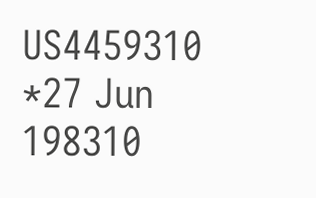US4459310 *27 Jun 198310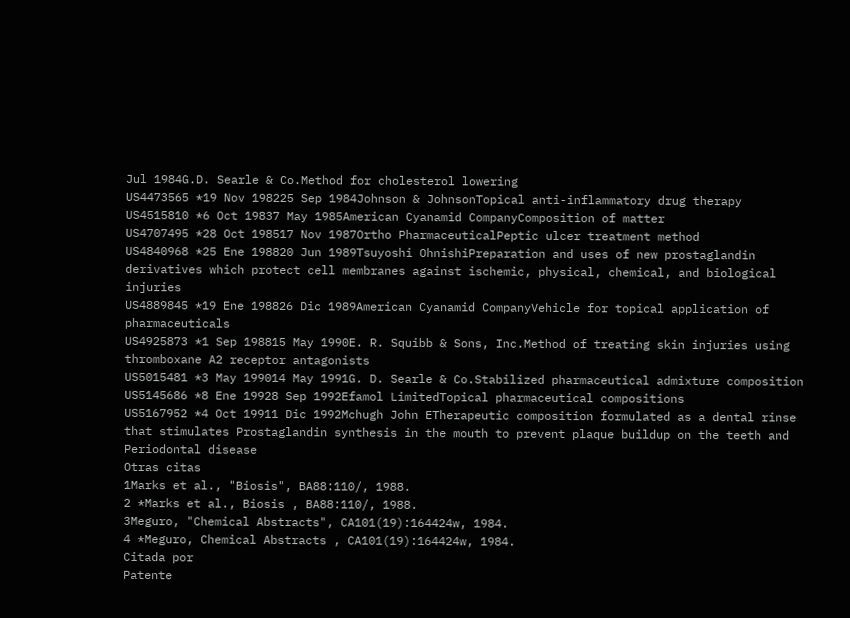Jul 1984G.D. Searle & Co.Method for cholesterol lowering
US4473565 *19 Nov 198225 Sep 1984Johnson & JohnsonTopical anti-inflammatory drug therapy
US4515810 *6 Oct 19837 May 1985American Cyanamid CompanyComposition of matter
US4707495 *28 Oct 198517 Nov 1987Ortho PharmaceuticalPeptic ulcer treatment method
US4840968 *25 Ene 198820 Jun 1989Tsuyoshi OhnishiPreparation and uses of new prostaglandin derivatives which protect cell membranes against ischemic, physical, chemical, and biological injuries
US4889845 *19 Ene 198826 Dic 1989American Cyanamid CompanyVehicle for topical application of pharmaceuticals
US4925873 *1 Sep 198815 May 1990E. R. Squibb & Sons, Inc.Method of treating skin injuries using thromboxane A2 receptor antagonists
US5015481 *3 May 199014 May 1991G. D. Searle & Co.Stabilized pharmaceutical admixture composition
US5145686 *8 Ene 19928 Sep 1992Efamol LimitedTopical pharmaceutical compositions
US5167952 *4 Oct 19911 Dic 1992Mchugh John ETherapeutic composition formulated as a dental rinse that stimulates Prostaglandin synthesis in the mouth to prevent plaque buildup on the teeth and Periodontal disease
Otras citas
1Marks et al., "Biosis", BA88:110/, 1988.
2 *Marks et al., Biosis , BA88:110/, 1988.
3Meguro, "Chemical Abstracts", CA101(19):164424w, 1984.
4 *Meguro, Chemical Abstracts , CA101(19):164424w, 1984.
Citada por
Patente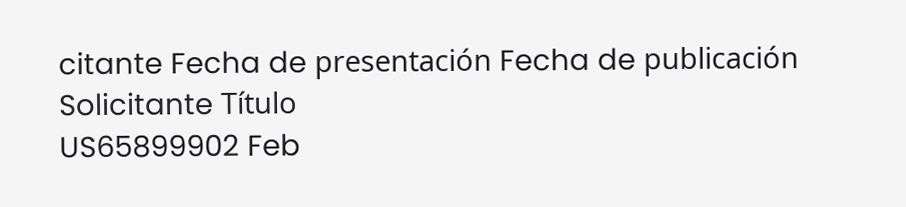citante Fecha de presentación Fecha de publicación Solicitante Título
US65899902 Feb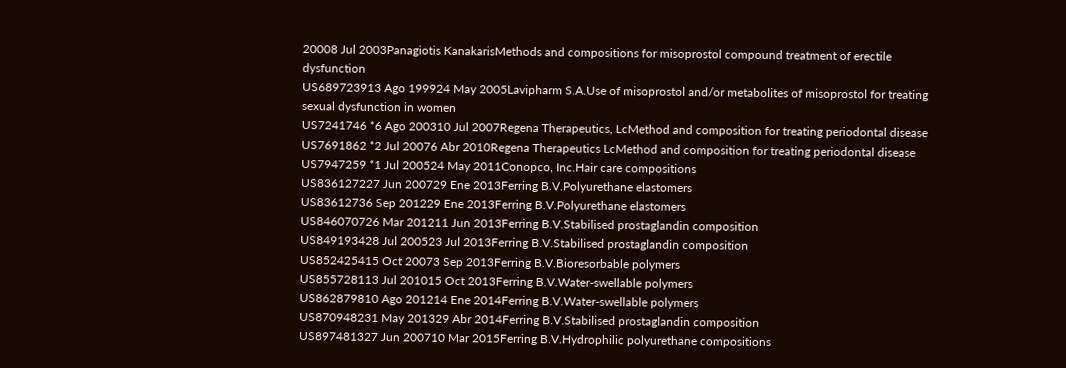20008 Jul 2003Panagiotis KanakarisMethods and compositions for misoprostol compound treatment of erectile dysfunction
US689723913 Ago 199924 May 2005Lavipharm S.A.Use of misoprostol and/or metabolites of misoprostol for treating sexual dysfunction in women
US7241746 *6 Ago 200310 Jul 2007Regena Therapeutics, LcMethod and composition for treating periodontal disease
US7691862 *2 Jul 20076 Abr 2010Regena Therapeutics LcMethod and composition for treating periodontal disease
US7947259 *1 Jul 200524 May 2011Conopco, Inc.Hair care compositions
US836127227 Jun 200729 Ene 2013Ferring B.V.Polyurethane elastomers
US83612736 Sep 201229 Ene 2013Ferring B.V.Polyurethane elastomers
US846070726 Mar 201211 Jun 2013Ferring B.V.Stabilised prostaglandin composition
US849193428 Jul 200523 Jul 2013Ferring B.V.Stabilised prostaglandin composition
US852425415 Oct 20073 Sep 2013Ferring B.V.Bioresorbable polymers
US855728113 Jul 201015 Oct 2013Ferring B.V.Water-swellable polymers
US862879810 Ago 201214 Ene 2014Ferring B.V.Water-swellable polymers
US870948231 May 201329 Abr 2014Ferring B.V.Stabilised prostaglandin composition
US897481327 Jun 200710 Mar 2015Ferring B.V.Hydrophilic polyurethane compositions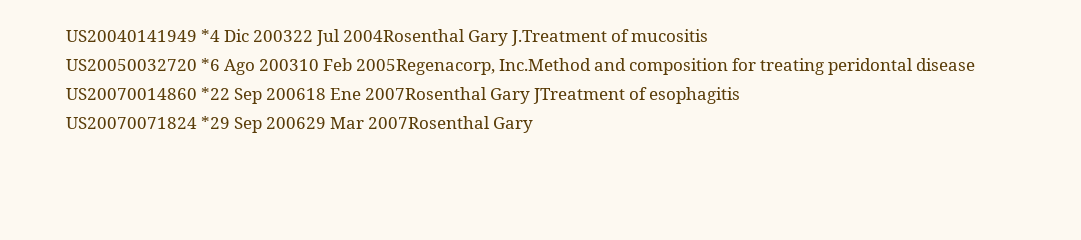US20040141949 *4 Dic 200322 Jul 2004Rosenthal Gary J.Treatment of mucositis
US20050032720 *6 Ago 200310 Feb 2005Regenacorp, Inc.Method and composition for treating peridontal disease
US20070014860 *22 Sep 200618 Ene 2007Rosenthal Gary JTreatment of esophagitis
US20070071824 *29 Sep 200629 Mar 2007Rosenthal Gary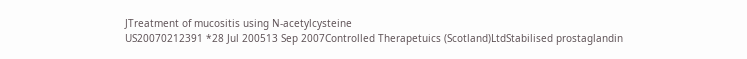JTreatment of mucositis using N-acetylcysteine
US20070212391 *28 Jul 200513 Sep 2007Controlled Therapetuics (Scotland)LtdStabilised prostaglandin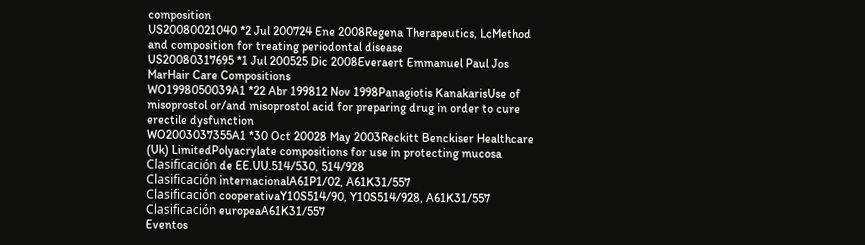composition
US20080021040 *2 Jul 200724 Ene 2008Regena Therapeutics, LcMethod and composition for treating periodontal disease
US20080317695 *1 Jul 200525 Dic 2008Everaert Emmanuel Paul Jos MarHair Care Compositions
WO1998050039A1 *22 Abr 199812 Nov 1998Panagiotis KanakarisUse of misoprostol or/and misoprostol acid for preparing drug in order to cure erectile dysfunction
WO2003037355A1 *30 Oct 20028 May 2003Reckitt Benckiser Healthcare (Uk) LimitedPolyacrylate compositions for use in protecting mucosa
Clasificación de EE.UU.514/530, 514/928
Clasificación internacionalA61P1/02, A61K31/557
Clasificación cooperativaY10S514/90, Y10S514/928, A61K31/557
Clasificación europeaA61K31/557
Eventos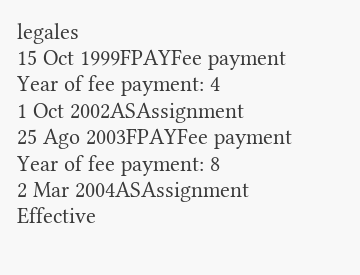legales
15 Oct 1999FPAYFee payment
Year of fee payment: 4
1 Oct 2002ASAssignment
25 Ago 2003FPAYFee payment
Year of fee payment: 8
2 Mar 2004ASAssignment
Effective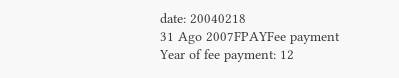date: 20040218
31 Ago 2007FPAYFee payment
Year of fee payment: 12